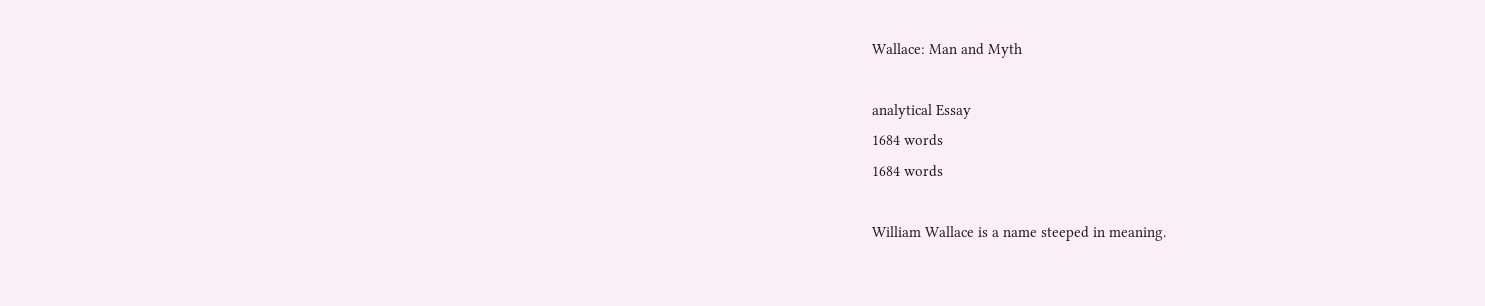Wallace: Man and Myth

analytical Essay
1684 words
1684 words

William Wallace is a name steeped in meaning.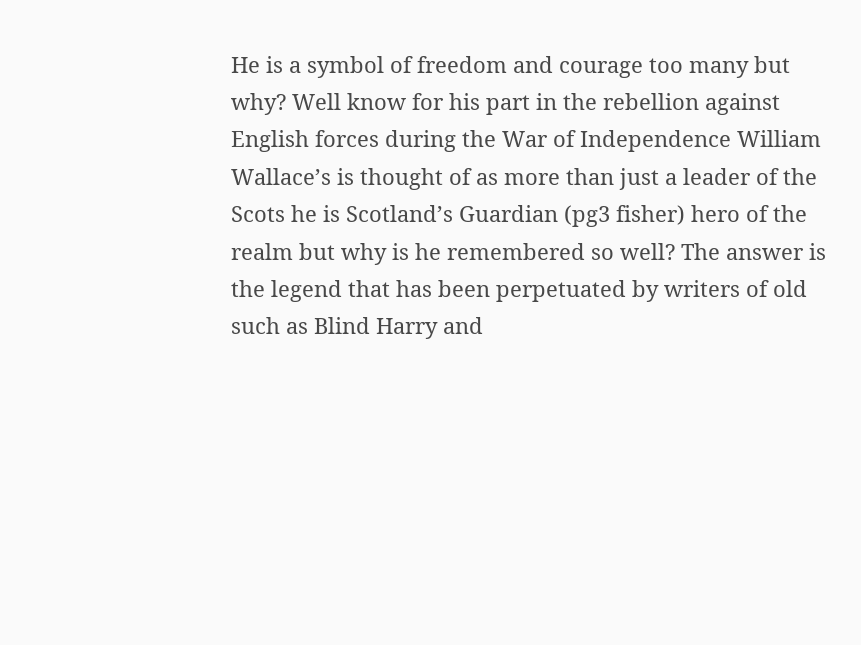He is a symbol of freedom and courage too many but why? Well know for his part in the rebellion against English forces during the War of Independence William Wallace’s is thought of as more than just a leader of the Scots he is Scotland’s Guardian (pg3 fisher) hero of the realm but why is he remembered so well? The answer is the legend that has been perpetuated by writers of old such as Blind Harry and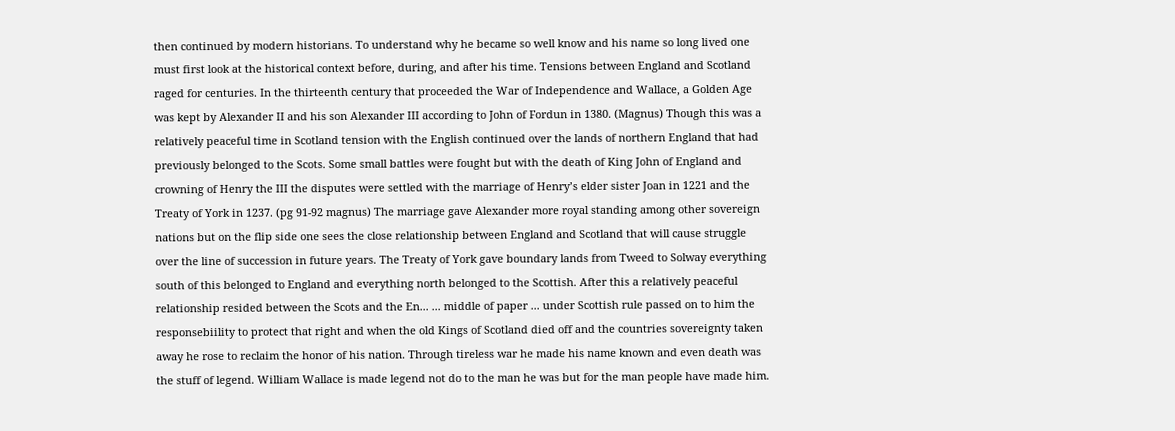then continued by modern historians. To understand why he became so well know and his name so long lived one must first look at the historical context before, during, and after his time. Tensions between England and Scotland raged for centuries. In the thirteenth century that proceeded the War of Independence and Wallace, a Golden Age was kept by Alexander II and his son Alexander III according to John of Fordun in 1380. (Magnus) Though this was a relatively peaceful time in Scotland tension with the English continued over the lands of northern England that had previously belonged to the Scots. Some small battles were fought but with the death of King John of England and crowning of Henry the III the disputes were settled with the marriage of Henry’s elder sister Joan in 1221 and the Treaty of York in 1237. (pg 91-92 magnus) The marriage gave Alexander more royal standing among other sovereign nations but on the flip side one sees the close relationship between England and Scotland that will cause struggle over the line of succession in future years. The Treaty of York gave boundary lands from Tweed to Solway everything south of this belonged to England and everything north belonged to the Scottish. After this a relatively peaceful relationship resided between the Scots and the En... ... middle of paper ... under Scottish rule passed on to him the responsebiility to protect that right and when the old Kings of Scotland died off and the countries sovereignty taken away he rose to reclaim the honor of his nation. Through tireless war he made his name known and even death was the stuff of legend. William Wallace is made legend not do to the man he was but for the man people have made him.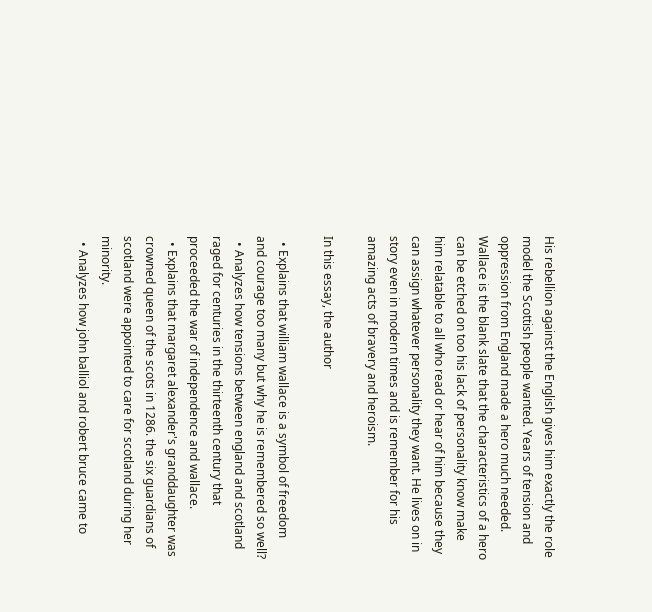His rebellion against the English gives him exactly the role model the Scottish people wanted. Years of tension and oppression from England made a hero much needed. Wallace is the blank slate that the characteristics of a hero can be etched on too his lack of personality know make him relatable to all who read or hear of him because they can assign whatever personality they want. He lives on in story even in modern times and is remember for his amazing acts of bravery and heroism.

In this essay, the author

  • Explains that william wallace is a symbol of freedom and courage too many but why he is remembered so well?
  • Analyzes how tensions between england and scotland raged for centuries in the thirteenth century that proceeded the war of independence and wallace.
  • Explains that margaret alexander's granddaughter was crowned queen of the scots in 1286. the six guardians of scotland were appointed to care for scotland during her minority.
  • Analyzes how john balliol and robert bruce came to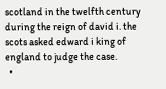scotland in the twelfth century during the reign of david i. the scots asked edward i king of england to judge the case.
  •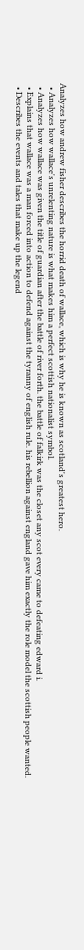Analyzes how andrew fisher describes the horrid death of wallace, which is why he is known as scotland's greatest hero.
  • Analyzes how wallace's unrelenting nature is what makes him a perfect scottish nationalist symbol.
  • Analyzes how wallace was given the title of guardian after the battle of river forth. the battle of falkirk was the closet any scot every came to defeating edward i.
  • Explains that wallace was a man forced into action to defend against the tyranny of english rule. his rebellion against england gave him exactly the role model the scottish people wanted.
  • Describes the events and tales that make up the legend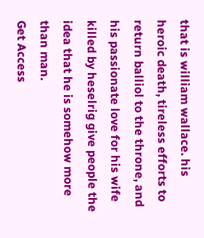that is william wallace. his heroic death, tireless efforts to return balliol to the throne, and his passionate love for his wife killed by heselrig give people the idea that he is somehow more than man.
Get Access